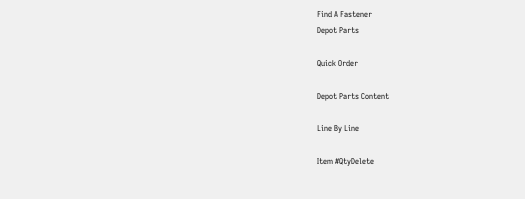Find A Fastener
Depot Parts

Quick Order

Depot Parts Content

Line By Line

Item #QtyDelete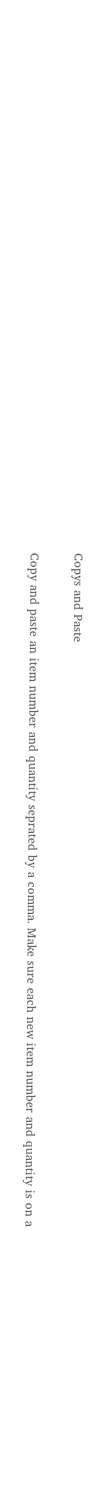Copys and Paste

Copy and paste an item number and quantity seprated by a comma. Make sure each new item number and quantity is on a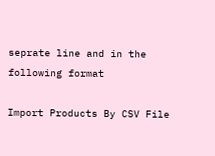seprate line and in the following format

Import Products By CSV File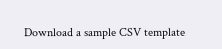Download a sample CSV template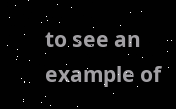to see an example of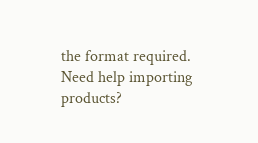the format required.
Need help importing products?